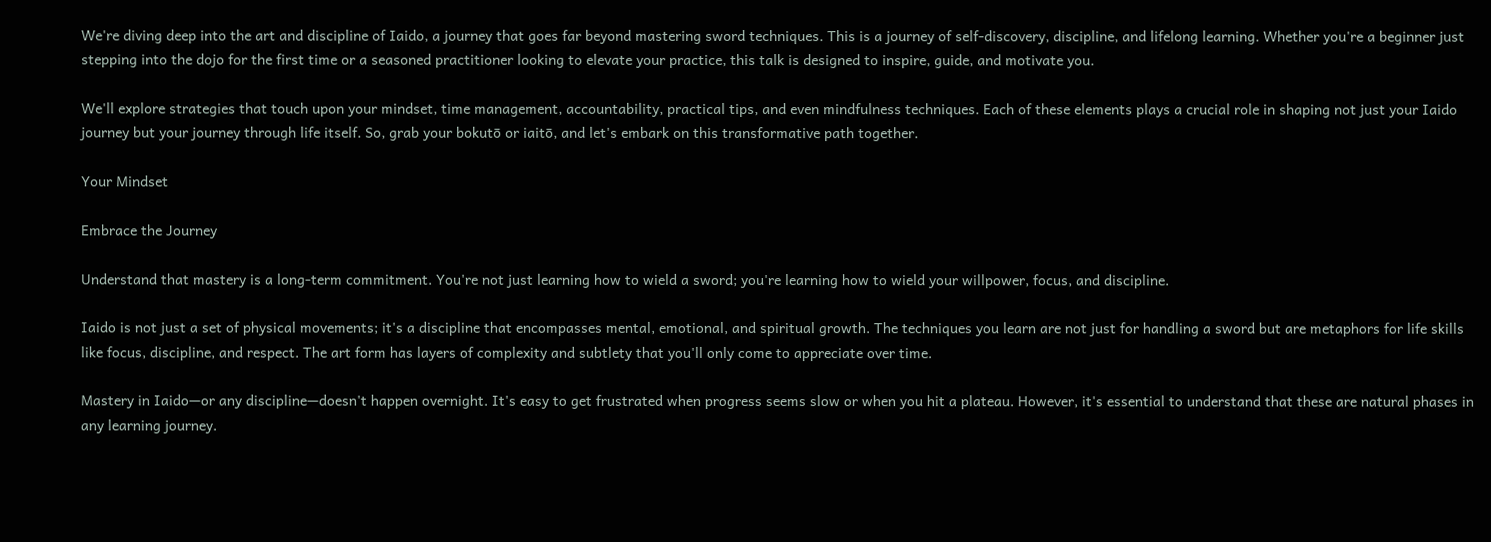We're diving deep into the art and discipline of Iaido, a journey that goes far beyond mastering sword techniques. This is a journey of self-discovery, discipline, and lifelong learning. Whether you're a beginner just stepping into the dojo for the first time or a seasoned practitioner looking to elevate your practice, this talk is designed to inspire, guide, and motivate you.

We'll explore strategies that touch upon your mindset, time management, accountability, practical tips, and even mindfulness techniques. Each of these elements plays a crucial role in shaping not just your Iaido journey but your journey through life itself. So, grab your bokutō or iaitō, and let's embark on this transformative path together.

Your Mindset

Embrace the Journey

Understand that mastery is a long-term commitment. You're not just learning how to wield a sword; you're learning how to wield your willpower, focus, and discipline.

Iaido is not just a set of physical movements; it's a discipline that encompasses mental, emotional, and spiritual growth. The techniques you learn are not just for handling a sword but are metaphors for life skills like focus, discipline, and respect. The art form has layers of complexity and subtlety that you'll only come to appreciate over time.

Mastery in Iaido—or any discipline—doesn't happen overnight. It's easy to get frustrated when progress seems slow or when you hit a plateau. However, it's essential to understand that these are natural phases in any learning journey.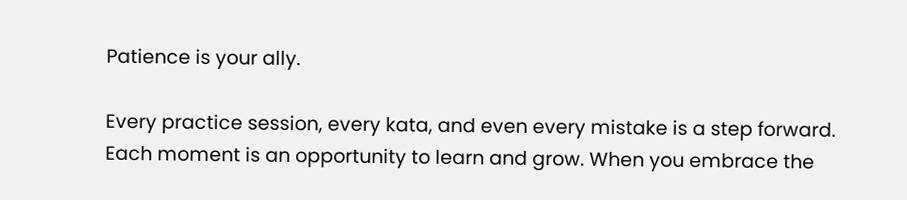Patience is your ally.

Every practice session, every kata, and even every mistake is a step forward. Each moment is an opportunity to learn and grow. When you embrace the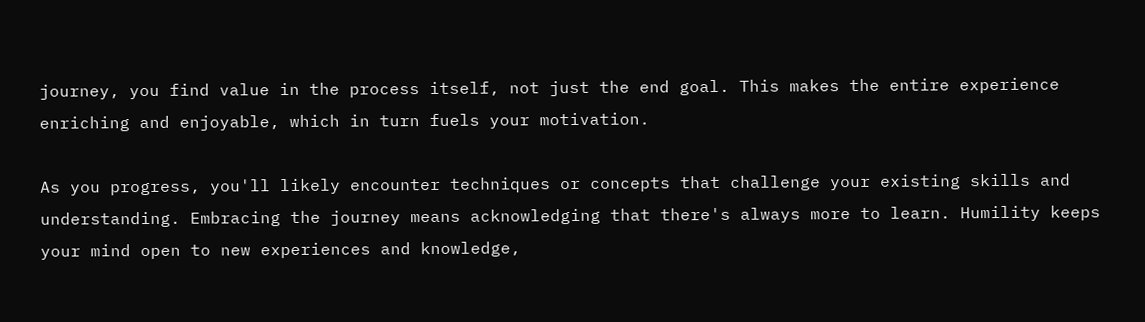journey, you find value in the process itself, not just the end goal. This makes the entire experience enriching and enjoyable, which in turn fuels your motivation.

As you progress, you'll likely encounter techniques or concepts that challenge your existing skills and understanding. Embracing the journey means acknowledging that there's always more to learn. Humility keeps your mind open to new experiences and knowledge,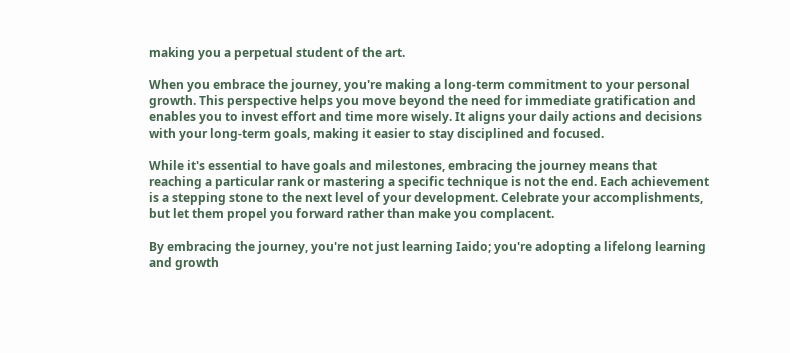making you a perpetual student of the art.

When you embrace the journey, you're making a long-term commitment to your personal growth. This perspective helps you move beyond the need for immediate gratification and enables you to invest effort and time more wisely. It aligns your daily actions and decisions with your long-term goals, making it easier to stay disciplined and focused.

While it's essential to have goals and milestones, embracing the journey means that reaching a particular rank or mastering a specific technique is not the end. Each achievement is a stepping stone to the next level of your development. Celebrate your accomplishments, but let them propel you forward rather than make you complacent.

By embracing the journey, you're not just learning Iaido; you're adopting a lifelong learning and growth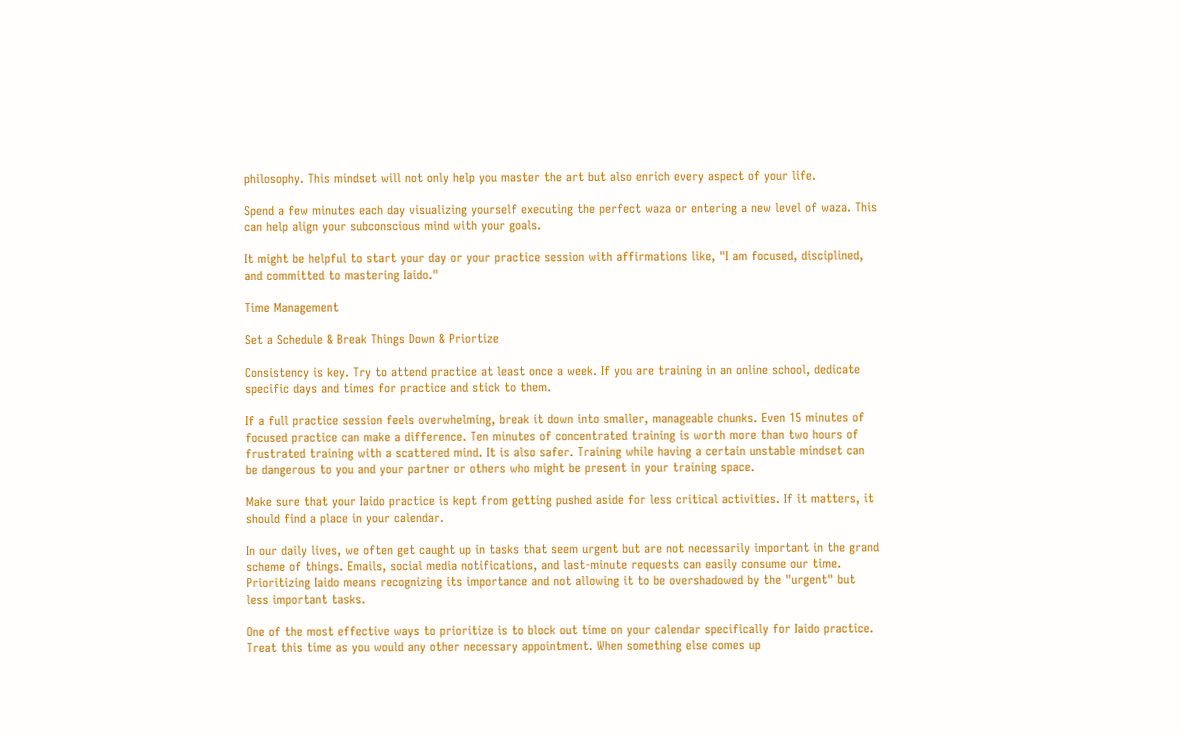philosophy. This mindset will not only help you master the art but also enrich every aspect of your life.

Spend a few minutes each day visualizing yourself executing the perfect waza or entering a new level of waza. This can help align your subconscious mind with your goals.

It might be helpful to start your day or your practice session with affirmations like, "I am focused, disciplined, and committed to mastering Iaido."

Time Management

Set a Schedule & Break Things Down & Priortize

Consistency is key. Try to attend practice at least once a week. If you are training in an online school, dedicate specific days and times for practice and stick to them.

If a full practice session feels overwhelming, break it down into smaller, manageable chunks. Even 15 minutes of focused practice can make a difference. Ten minutes of concentrated training is worth more than two hours of frustrated training with a scattered mind. It is also safer. Training while having a certain unstable mindset can be dangerous to you and your partner or others who might be present in your training space.

Make sure that your Iaido practice is kept from getting pushed aside for less critical activities. If it matters, it should find a place in your calendar.

In our daily lives, we often get caught up in tasks that seem urgent but are not necessarily important in the grand scheme of things. Emails, social media notifications, and last-minute requests can easily consume our time. Prioritizing Iaido means recognizing its importance and not allowing it to be overshadowed by the "urgent" but less important tasks.

One of the most effective ways to prioritize is to block out time on your calendar specifically for Iaido practice. Treat this time as you would any other necessary appointment. When something else comes up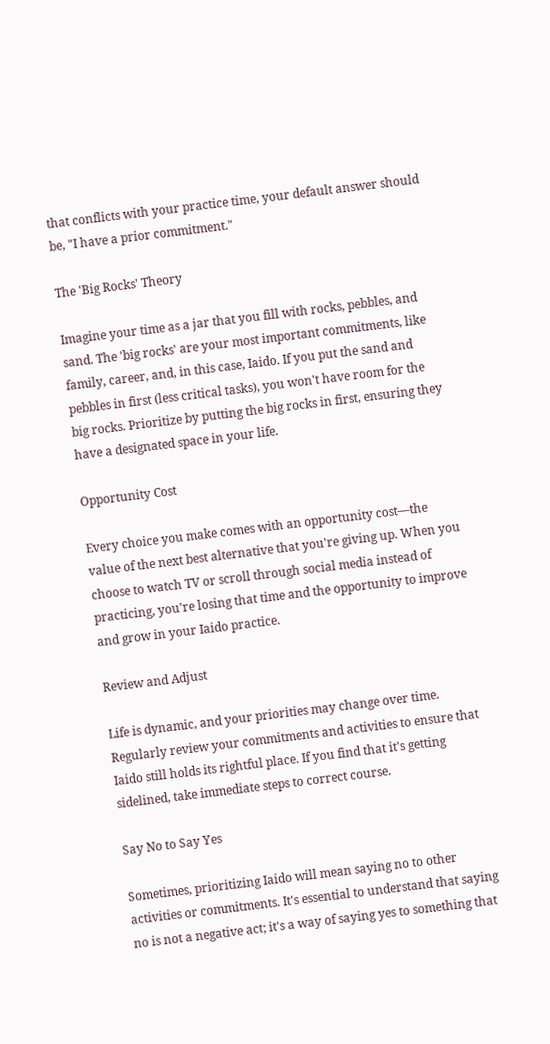that conflicts with your practice time, your default answer should be, "I have a prior commitment."

The 'Big Rocks' Theory

Imagine your time as a jar that you fill with rocks, pebbles, and sand. The 'big rocks' are your most important commitments, like family, career, and, in this case, Iaido. If you put the sand and pebbles in first (less critical tasks), you won't have room for the big rocks. Prioritize by putting the big rocks in first, ensuring they have a designated space in your life.

Opportunity Cost

Every choice you make comes with an opportunity cost—the value of the next best alternative that you're giving up. When you choose to watch TV or scroll through social media instead of practicing, you're losing that time and the opportunity to improve and grow in your Iaido practice.

Review and Adjust

Life is dynamic, and your priorities may change over time. Regularly review your commitments and activities to ensure that Iaido still holds its rightful place. If you find that it's getting sidelined, take immediate steps to correct course.

Say No to Say Yes

Sometimes, prioritizing Iaido will mean saying no to other activities or commitments. It's essential to understand that saying no is not a negative act; it's a way of saying yes to something that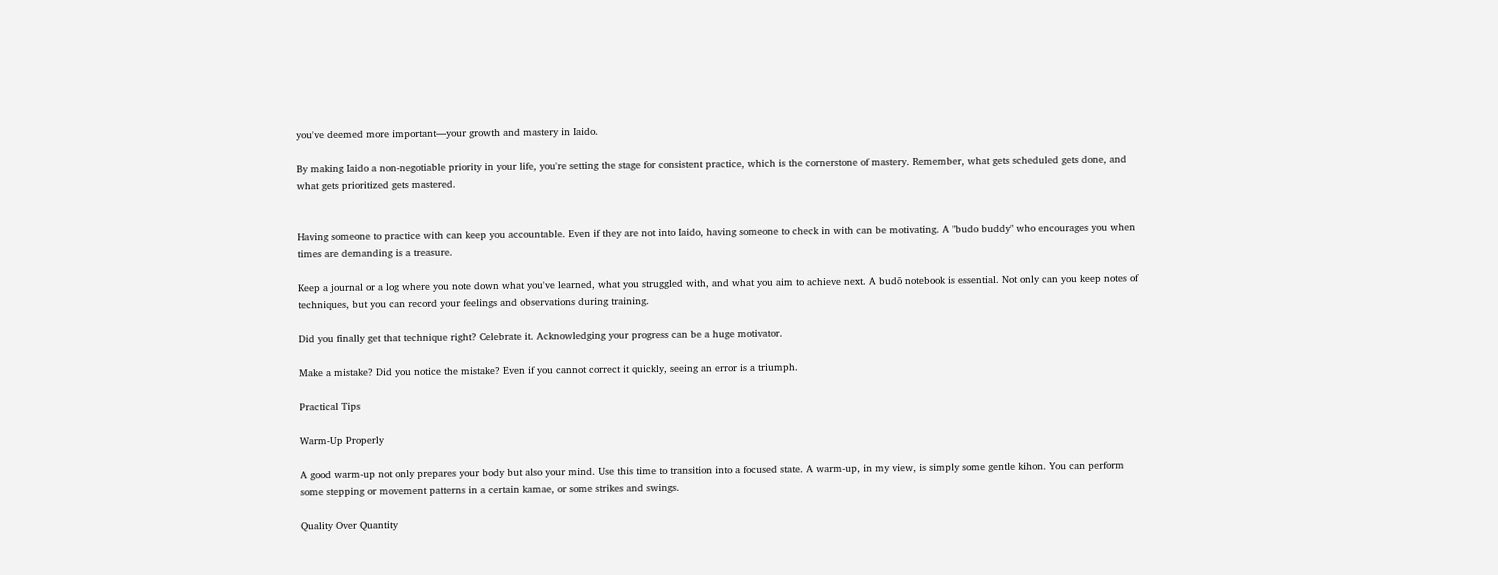you've deemed more important—your growth and mastery in Iaido.

By making Iaido a non-negotiable priority in your life, you're setting the stage for consistent practice, which is the cornerstone of mastery. Remember, what gets scheduled gets done, and what gets prioritized gets mastered.


Having someone to practice with can keep you accountable. Even if they are not into Iaido, having someone to check in with can be motivating. A "budo buddy" who encourages you when times are demanding is a treasure.

Keep a journal or a log where you note down what you've learned, what you struggled with, and what you aim to achieve next. A budõ notebook is essential. Not only can you keep notes of techniques, but you can record your feelings and observations during training.

Did you finally get that technique right? Celebrate it. Acknowledging your progress can be a huge motivator.

Make a mistake? Did you notice the mistake? Even if you cannot correct it quickly, seeing an error is a triumph.

Practical Tips

Warm-Up Properly

A good warm-up not only prepares your body but also your mind. Use this time to transition into a focused state. A warm-up, in my view, is simply some gentle kihon. You can perform some stepping or movement patterns in a certain kamae, or some strikes and swings.

Quality Over Quantity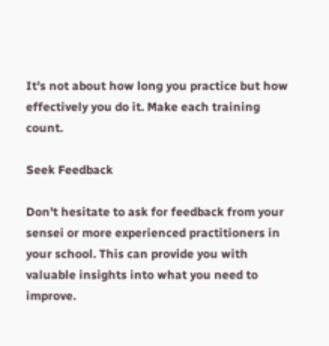It's not about how long you practice but how effectively you do it. Make each training count.

Seek Feedback

Don't hesitate to ask for feedback from your sensei or more experienced practitioners in your school. This can provide you with valuable insights into what you need to improve.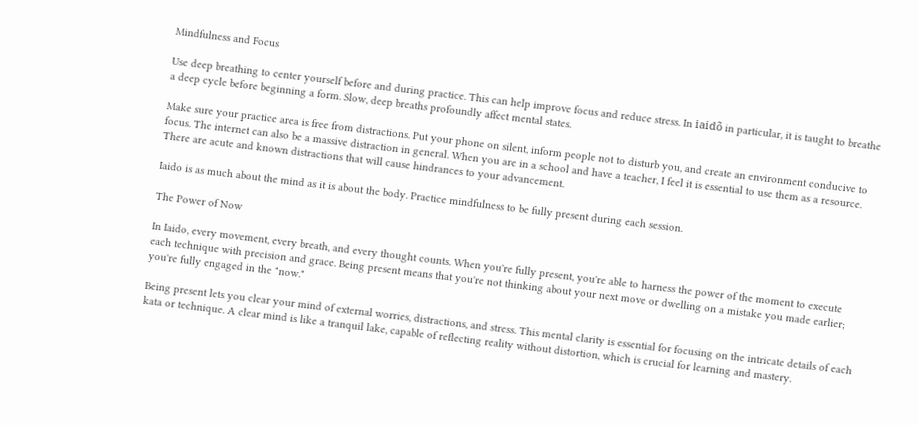Mindfulness and Focus

Use deep breathing to center yourself before and during practice. This can help improve focus and reduce stress. In iaidõ in particular, it is taught to breathe a deep cycle before beginning a form. Slow, deep breaths profoundly affect mental states.

Make sure your practice area is free from distractions. Put your phone on silent, inform people not to disturb you, and create an environment conducive to focus. The internet can also be a massive distraction in general. When you are in a school and have a teacher, I feel it is essential to use them as a resource. There are acute and known distractions that will cause hindrances to your advancement.

Iaido is as much about the mind as it is about the body. Practice mindfulness to be fully present during each session.

The Power of Now

In Iaido, every movement, every breath, and every thought counts. When you're fully present, you're able to harness the power of the moment to execute each technique with precision and grace. Being present means that you're not thinking about your next move or dwelling on a mistake you made earlier; you're fully engaged in the "now."

Being present lets you clear your mind of external worries, distractions, and stress. This mental clarity is essential for focusing on the intricate details of each kata or technique. A clear mind is like a tranquil lake, capable of reflecting reality without distortion, which is crucial for learning and mastery.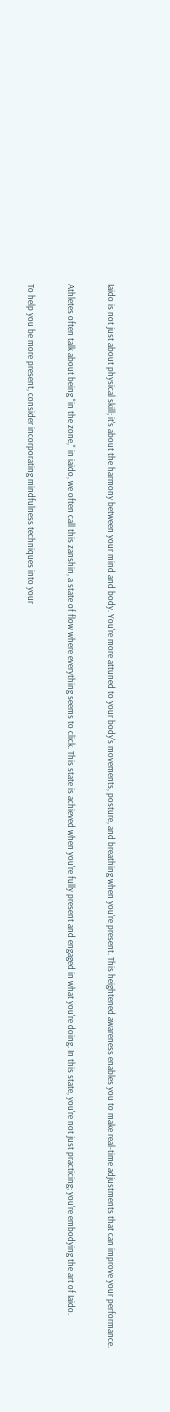Iaido is not just about physical skill; it's about the harmony between your mind and body. You're more attuned to your body's movements, posture, and breathing when you're present. This heightened awareness enables you to make real-time adjustments that can improve your performance.

Athletes often talk about being "in the zone," in iaido, we often call this zanshin, a state of flow where everything seems to click. This state is achieved when you're fully present and engaged in what you're doing. In this state, you're not just practicing; you're embodying the art of Iaido.

To help you be more present, consider incorporating mindfulness techniques into your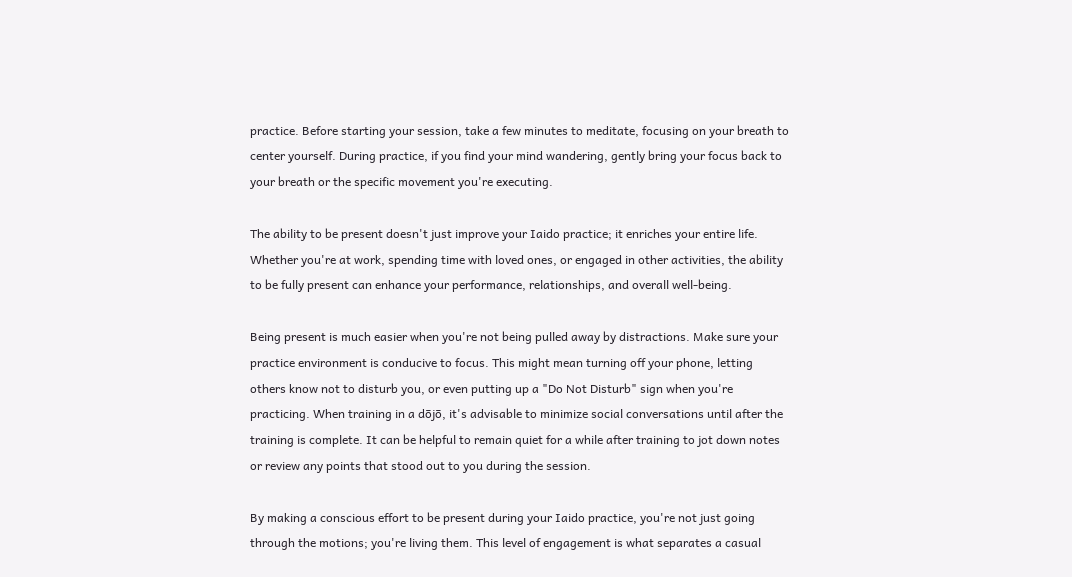practice. Before starting your session, take a few minutes to meditate, focusing on your breath to center yourself. During practice, if you find your mind wandering, gently bring your focus back to your breath or the specific movement you're executing.

The ability to be present doesn't just improve your Iaido practice; it enriches your entire life. Whether you're at work, spending time with loved ones, or engaged in other activities, the ability to be fully present can enhance your performance, relationships, and overall well-being.

Being present is much easier when you're not being pulled away by distractions. Make sure your practice environment is conducive to focus. This might mean turning off your phone, letting others know not to disturb you, or even putting up a "Do Not Disturb" sign when you're practicing. When training in a dōjō, it's advisable to minimize social conversations until after the training is complete. It can be helpful to remain quiet for a while after training to jot down notes or review any points that stood out to you during the session.

By making a conscious effort to be present during your Iaido practice, you're not just going through the motions; you're living them. This level of engagement is what separates a casual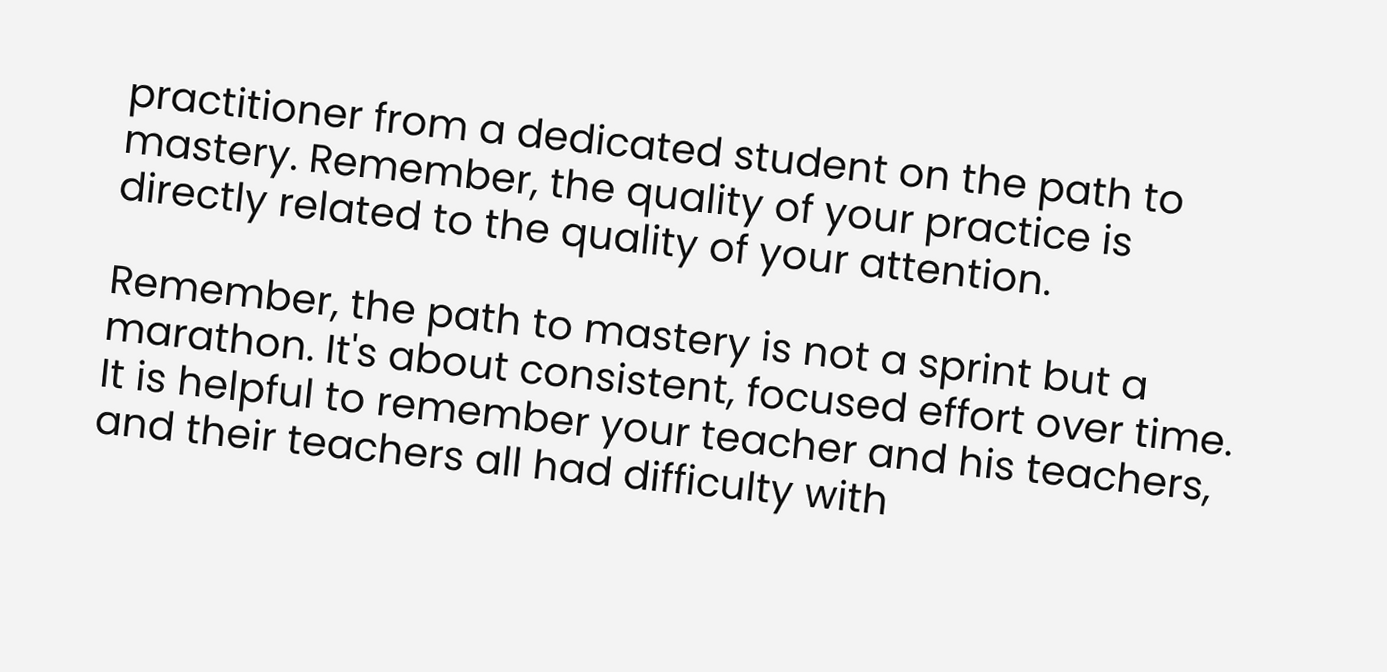practitioner from a dedicated student on the path to mastery. Remember, the quality of your practice is directly related to the quality of your attention.

Remember, the path to mastery is not a sprint but a marathon. It's about consistent, focused effort over time. It is helpful to remember your teacher and his teachers, and their teachers all had difficulty with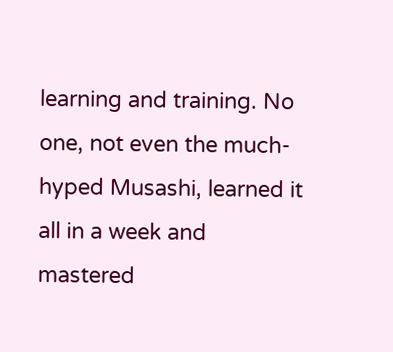learning and training. No one, not even the much-hyped Musashi, learned it all in a week and mastered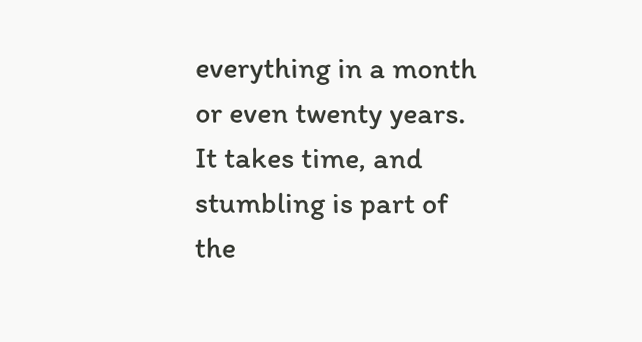everything in a month or even twenty years. It takes time, and stumbling is part of the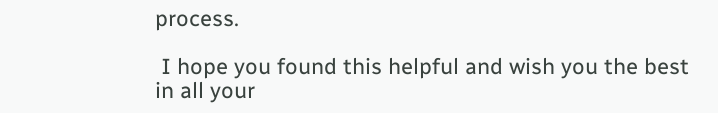process.

 I hope you found this helpful and wish you the best in all your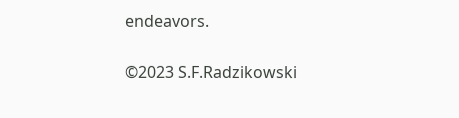endeavors.

©2023 S.F.Radzikowski